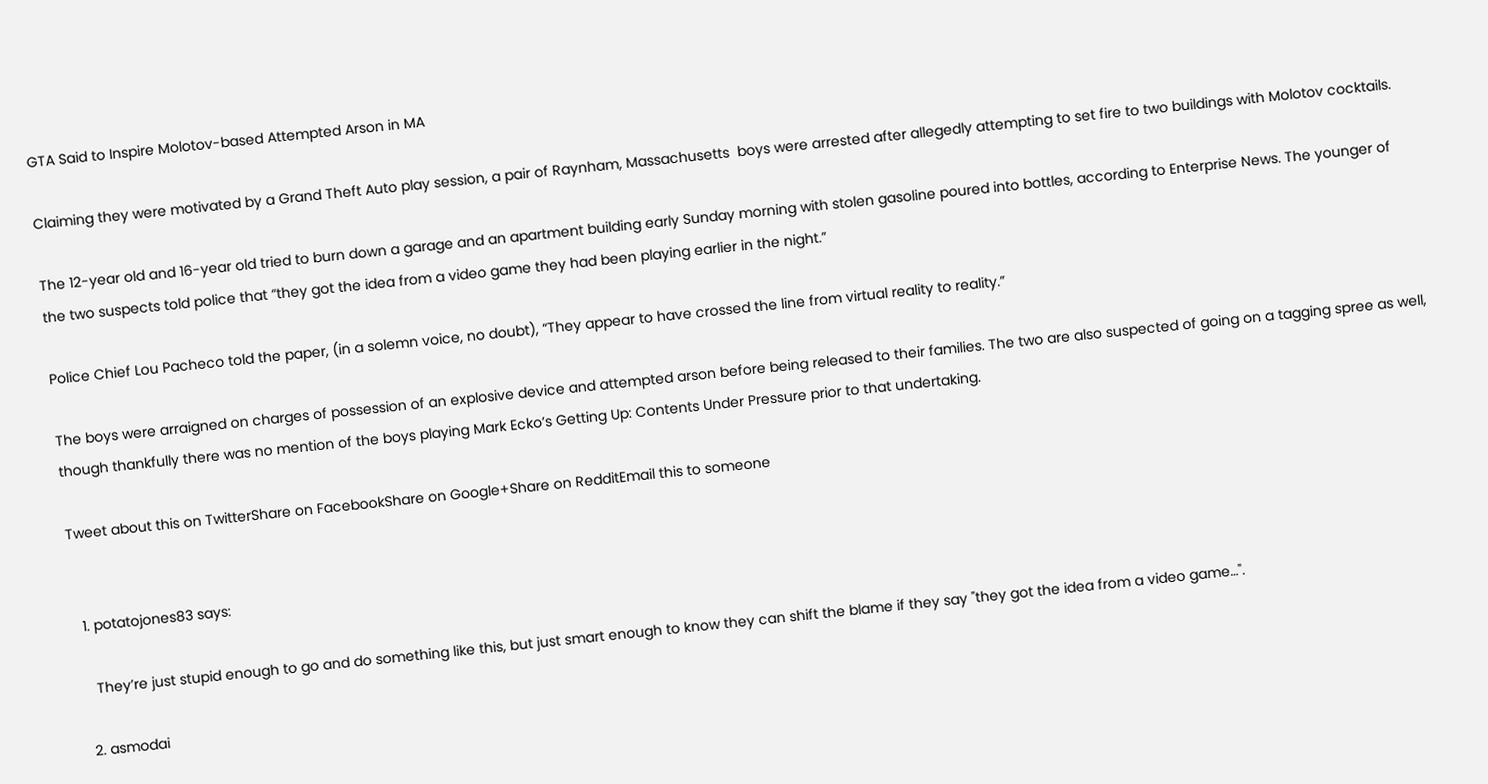GTA Said to Inspire Molotov-based Attempted Arson in MA

Claiming they were motivated by a Grand Theft Auto play session, a pair of Raynham, Massachusetts  boys were arrested after allegedly attempting to set fire to two buildings with Molotov cocktails.

The 12-year old and 16-year old tried to burn down a garage and an apartment building early Sunday morning with stolen gasoline poured into bottles, according to Enterprise News. The younger of the two suspects told police that “they got the idea from a video game they had been playing earlier in the night.”

Police Chief Lou Pacheco told the paper, (in a solemn voice, no doubt), “They appear to have crossed the line from virtual reality to reality.”

The boys were arraigned on charges of possession of an explosive device and attempted arson before being released to their families. The two are also suspected of going on a tagging spree as well, though thankfully there was no mention of the boys playing Mark Ecko’s Getting Up: Contents Under Pressure prior to that undertaking.

Tweet about this on TwitterShare on FacebookShare on Google+Share on RedditEmail this to someone


  1. potatojones83 says:

    They’re just stupid enough to go and do something like this, but just smart enough to know they can shift the blame if they say "they got the idea from a video game…".

  2. asmodai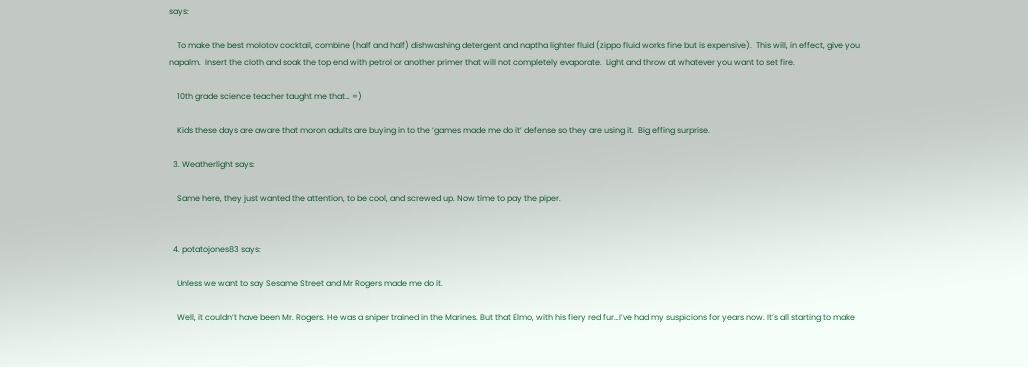says:

    To make the best molotov cocktail, combine (half and half) dishwashing detergent and naptha lighter fluid (zippo fluid works fine but is expensive).  This will, in effect, give you napalm.  Insert the cloth and soak the top end with petrol or another primer that will not completely evaporate.  Light and throw at whatever you want to set fire.

    10th grade science teacher taught me that… =)

    Kids these days are aware that moron adults are buying in to the ‘games made me do it’ defense so they are using it.  Big effing surprise.

  3. Weatherlight says:

    Same here, they just wanted the attention, to be cool, and screwed up. Now time to pay the piper.


  4. potatojones83 says:

    Unless we want to say Sesame Street and Mr Rogers made me do it.

    Well, it couldn’t have been Mr. Rogers. He was a sniper trained in the Marines. But that Elmo, with his fiery red fur…I’ve had my suspicions for years now. It’s all starting to make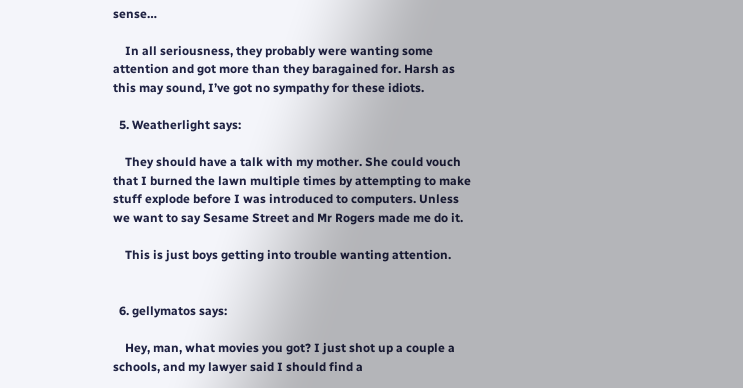sense…

    In all seriousness, they probably were wanting some attention and got more than they baragained for. Harsh as this may sound, I’ve got no sympathy for these idiots.

  5. Weatherlight says:

    They should have a talk with my mother. She could vouch that I burned the lawn multiple times by attempting to make stuff explode before I was introduced to computers. Unless we want to say Sesame Street and Mr Rogers made me do it.

    This is just boys getting into trouble wanting attention.


  6. gellymatos says:

    Hey, man, what movies you got? I just shot up a couple a schools, and my lawyer said I should find a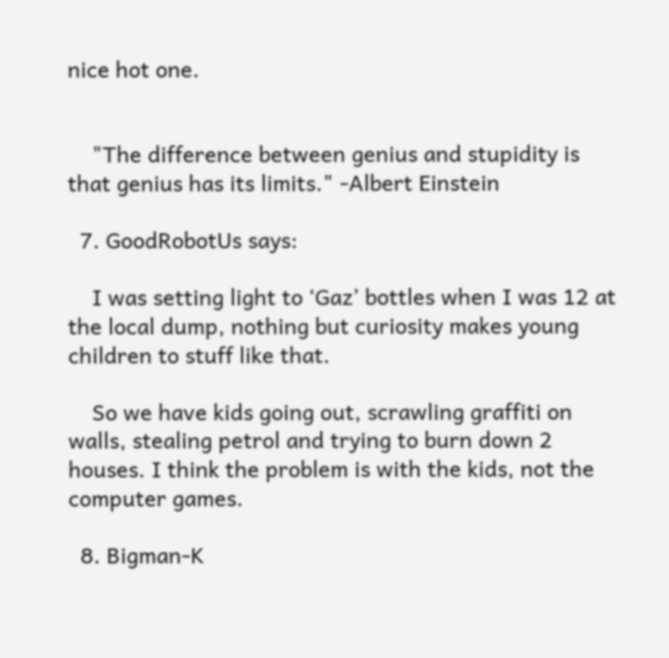nice hot one.


    "The difference between genius and stupidity is that genius has its limits." -Albert Einstein

  7. GoodRobotUs says:

    I was setting light to ‘Gaz’ bottles when I was 12 at the local dump, nothing but curiosity makes young children to stuff like that.

    So we have kids going out, scrawling graffiti on walls, stealing petrol and trying to burn down 2 houses. I think the problem is with the kids, not the computer games.

  8. Bigman-K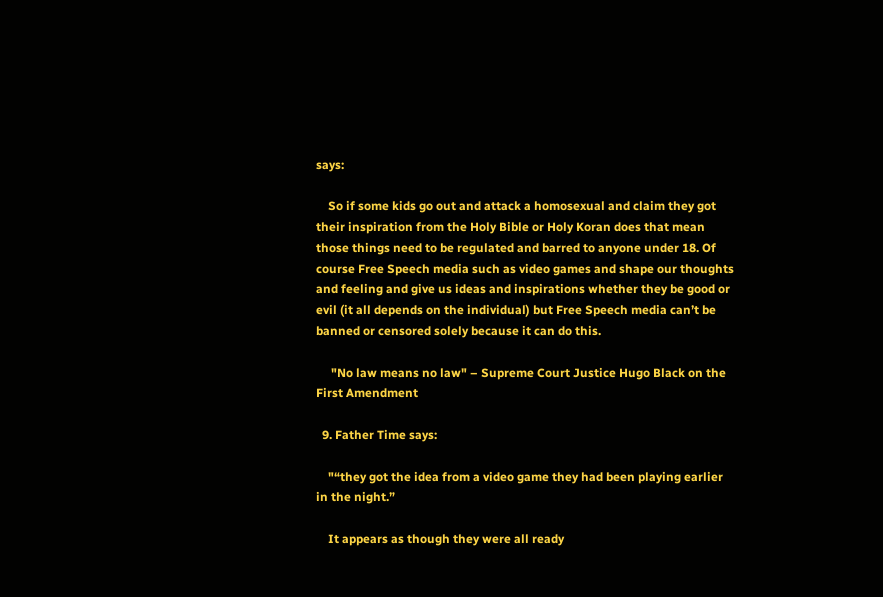says:

    So if some kids go out and attack a homosexual and claim they got their inspiration from the Holy Bible or Holy Koran does that mean those things need to be regulated and barred to anyone under 18. Of course Free Speech media such as video games and shape our thoughts and feeling and give us ideas and inspirations whether they be good or evil (it all depends on the individual) but Free Speech media can’t be banned or censored solely because it can do this.

     "No law means no law" – Supreme Court Justice Hugo Black on the First Amendment

  9. Father Time says:

    "“they got the idea from a video game they had been playing earlier in the night.”

    It appears as though they were all ready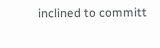inclined to committ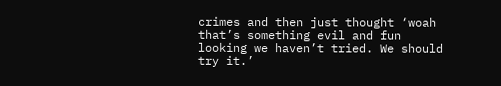crimes and then just thought ‘woah that’s something evil and fun looking we haven’t tried. We should try it.’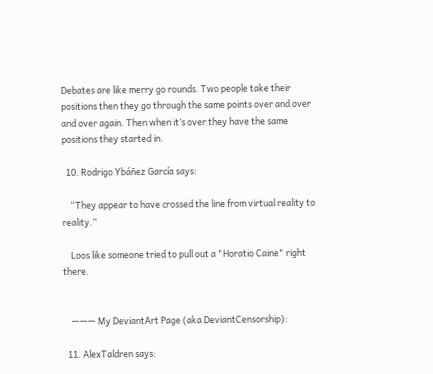Debates are like merry go rounds. Two people take their positions then they go through the same points over and over and over again. Then when it’s over they have the same positions they started in.

  10. Rodrigo Ybáñez García says:

    “They appear to have crossed the line from virtual reality to reality.”

    Loos like someone tried to pull out a "Horatio Caine" right there.


    ——— My DeviantArt Page (aka DeviantCensorship):

  11. AlexTaldren says: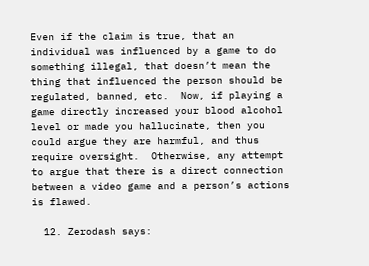Even if the claim is true, that an individual was influenced by a game to do something illegal, that doesn’t mean the thing that influenced the person should be regulated, banned, etc.  Now, if playing a game directly increased your blood alcohol level or made you hallucinate, then you could argue they are harmful, and thus require oversight.  Otherwise, any attempt to argue that there is a direct connection between a video game and a person’s actions is flawed.

  12. Zerodash says: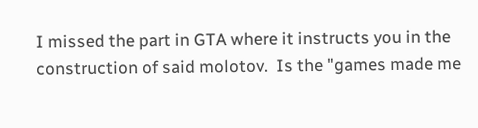I missed the part in GTA where it instructs you in the construction of said molotov.  Is the "games made me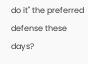do it" the preferred defense these days?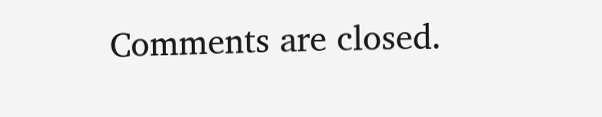Comments are closed.